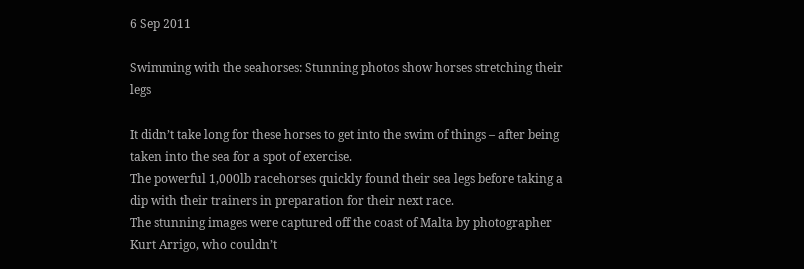6 Sep 2011

Swimming with the seahorses: Stunning photos show horses stretching their legs

It didn’t take long for these horses to get into the swim of things – after being taken into the sea for a spot of exercise.
The powerful 1,000lb racehorses quickly found their sea legs before taking a dip with their trainers in preparation for their next race.
The stunning images were captured off the coast of Malta by photographer Kurt Arrigo, who couldn’t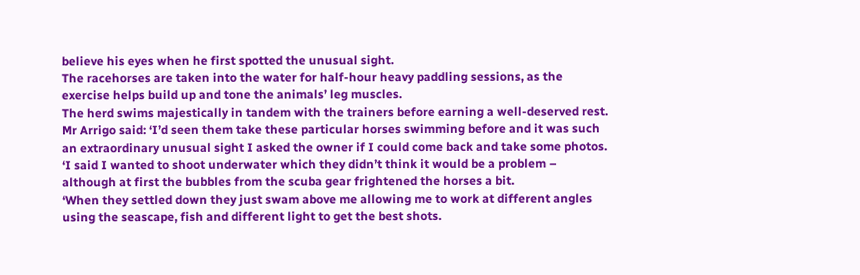believe his eyes when he first spotted the unusual sight.
The racehorses are taken into the water for half-hour heavy paddling sessions, as the exercise helps build up and tone the animals’ leg muscles.
The herd swims majestically in tandem with the trainers before earning a well-deserved rest.
Mr Arrigo said: ‘I’d seen them take these particular horses swimming before and it was such an extraordinary unusual sight I asked the owner if I could come back and take some photos.
‘I said I wanted to shoot underwater which they didn’t think it would be a problem – although at first the bubbles from the scuba gear frightened the horses a bit.
‘When they settled down they just swam above me allowing me to work at different angles using the seascape, fish and different light to get the best shots.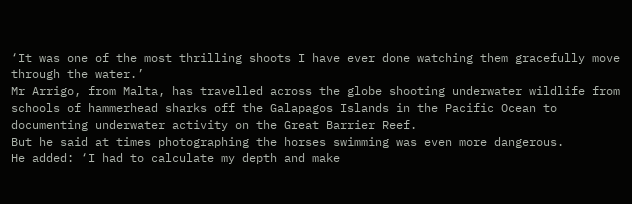‘It was one of the most thrilling shoots I have ever done watching them gracefully move through the water.’
Mr Arrigo, from Malta, has travelled across the globe shooting underwater wildlife from schools of hammerhead sharks off the Galapagos Islands in the Pacific Ocean to documenting underwater activity on the Great Barrier Reef.
But he said at times photographing the horses swimming was even more dangerous.
He added: ‘I had to calculate my depth and make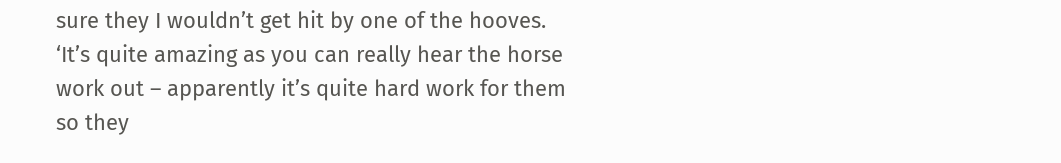sure they I wouldn’t get hit by one of the hooves.
‘It’s quite amazing as you can really hear the horse work out – apparently it’s quite hard work for them so they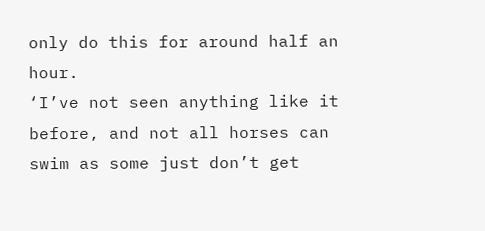only do this for around half an hour.
‘I’ve not seen anything like it before, and not all horses can swim as some just don’t get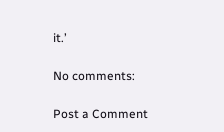it.’

No comments:

Post a Comment